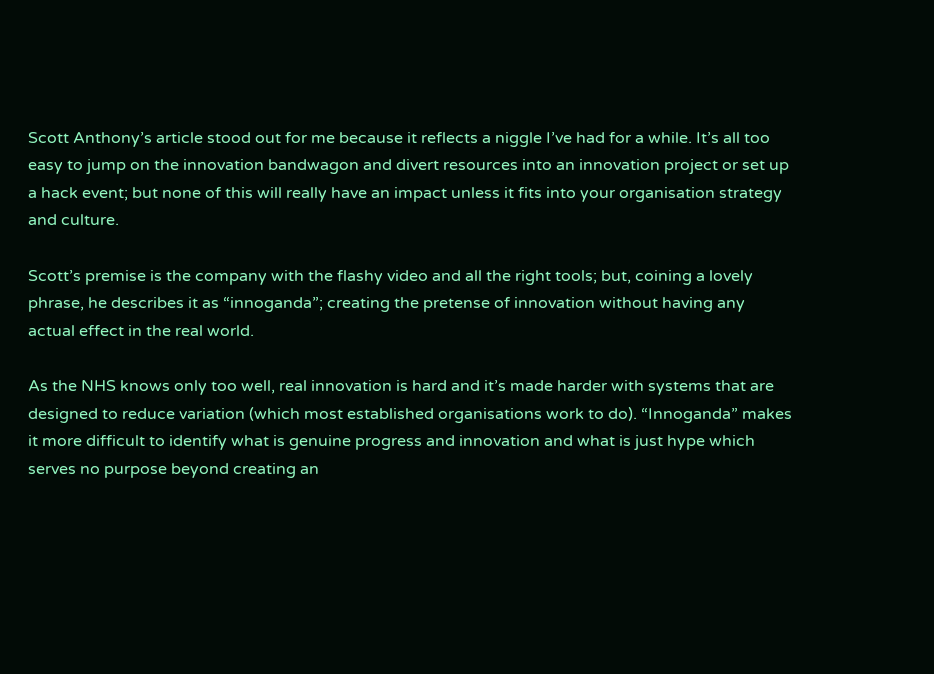Scott Anthony’s article stood out for me because it reflects a niggle I’ve had for a while. It’s all too easy to jump on the innovation bandwagon and divert resources into an innovation project or set up a hack event; but none of this will really have an impact unless it fits into your organisation strategy and culture.

Scott’s premise is the company with the flashy video and all the right tools; but, coining a lovely phrase, he describes it as “innoganda”; creating the pretense of innovation without having any actual effect in the real world.

As the NHS knows only too well, real innovation is hard and it’s made harder with systems that are designed to reduce variation (which most established organisations work to do). “Innoganda” makes it more difficult to identify what is genuine progress and innovation and what is just hype which serves no purpose beyond creating an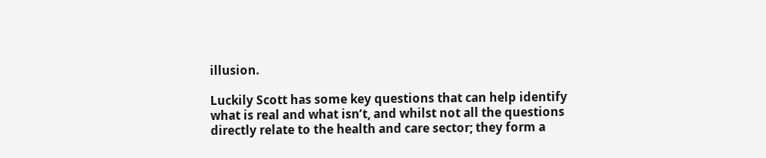illusion.

Luckily Scott has some key questions that can help identify what is real and what isn’t, and whilst not all the questions directly relate to the health and care sector; they form a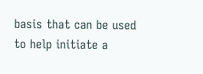basis that can be used to help initiate a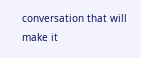conversation that will make it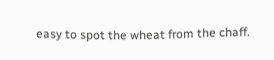easy to spot the wheat from the chaff.